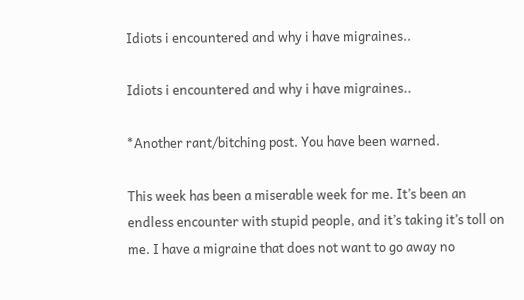Idiots i encountered and why i have migraines..

Idiots i encountered and why i have migraines..

*Another rant/bitching post. You have been warned.

This week has been a miserable week for me. It’s been an endless encounter with stupid people, and it’s taking it’s toll on me. I have a migraine that does not want to go away no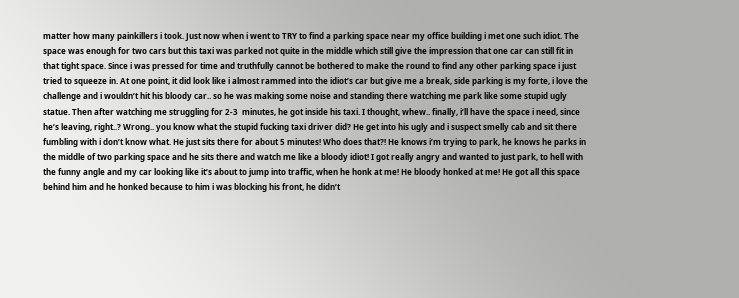matter how many painkillers i took. Just now when i went to TRY to find a parking space near my office building i met one such idiot. The space was enough for two cars but this taxi was parked not quite in the middle which still give the impression that one car can still fit in that tight space. Since i was pressed for time and truthfully cannot be bothered to make the round to find any other parking space i just tried to squeeze in. At one point, it did look like i almost rammed into the idiot’s car but give me a break, side parking is my forte, i love the challenge and i wouldn’t hit his bloody car.. so he was making some noise and standing there watching me park like some stupid ugly statue. Then after watching me struggling for 2-3  minutes, he got inside his taxi. I thought, whew.. finally, i’ll have the space i need, since he’s leaving, right..? Wrong.. you know what the stupid fucking taxi driver did? He get into his ugly and i suspect smelly cab and sit there fumbling with i don’t know what. He just sits there for about 5 minutes! Who does that?! He knows i’m trying to park, he knows he parks in the middle of two parking space and he sits there and watch me like a bloody idiot! I got really angry and wanted to just park, to hell with the funny angle and my car looking like it’s about to jump into traffic, when he honk at me! He bloody honked at me! He got all this space behind him and he honked because to him i was blocking his front, he didn’t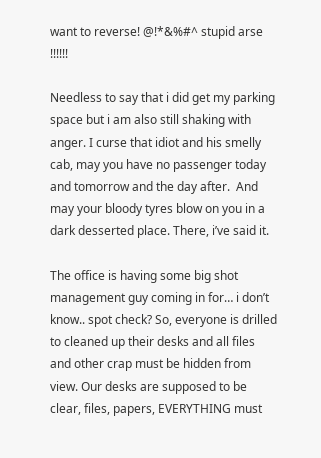want to reverse! @!*&%#^ stupid arse !!!!!!

Needless to say that i did get my parking space but i am also still shaking with anger. I curse that idiot and his smelly cab, may you have no passenger today and tomorrow and the day after.  And may your bloody tyres blow on you in a dark desserted place. There, i’ve said it.

The office is having some big shot management guy coming in for… i don’t know.. spot check? So, everyone is drilled to cleaned up their desks and all files and other crap must be hidden from view. Our desks are supposed to be clear, files, papers, EVERYTHING must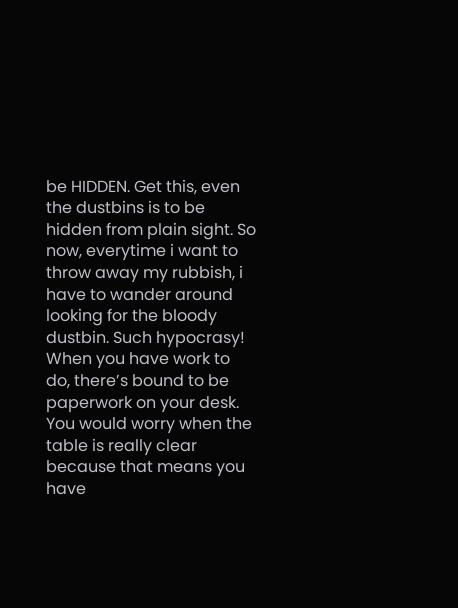be HIDDEN. Get this, even the dustbins is to be hidden from plain sight. So now, everytime i want to throw away my rubbish, i have to wander around looking for the bloody dustbin. Such hypocrasy!  When you have work to do, there’s bound to be paperwork on your desk. You would worry when the table is really clear because that means you have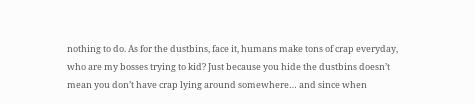nothing to do. As for the dustbins, face it, humans make tons of crap everyday, who are my bosses trying to kid? Just because you hide the dustbins doesn’t mean you don’t have crap lying around somewhere… and since when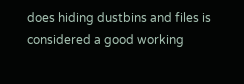does hiding dustbins and files is considered a good working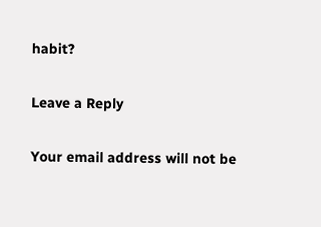habit?

Leave a Reply

Your email address will not be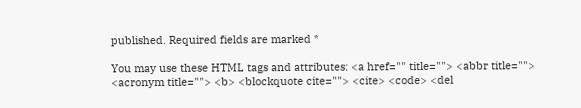published. Required fields are marked *

You may use these HTML tags and attributes: <a href="" title=""> <abbr title=""> <acronym title=""> <b> <blockquote cite=""> <cite> <code> <del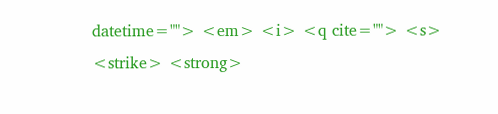datetime=""> <em> <i> <q cite=""> <s> <strike> <strong>